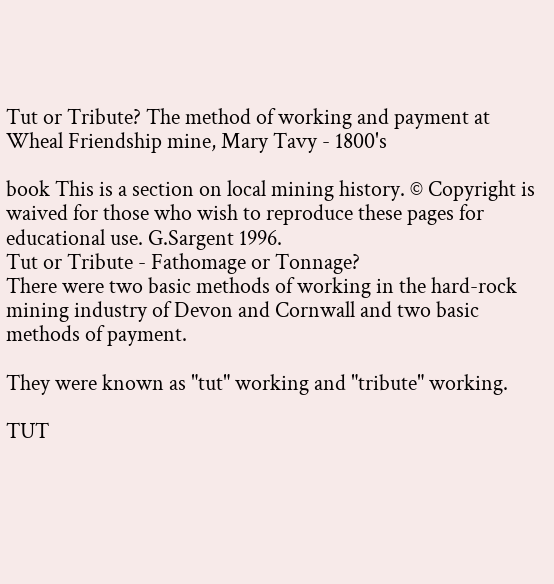Tut or Tribute? The method of working and payment at
Wheal Friendship mine, Mary Tavy - 1800's

book This is a section on local mining history. © Copyright is waived for those who wish to reproduce these pages for educational use. G.Sargent 1996.
Tut or Tribute - Fathomage or Tonnage?
There were two basic methods of working in the hard-rock mining industry of Devon and Cornwall and two basic methods of payment.

They were known as "tut" working and "tribute" working.

TUT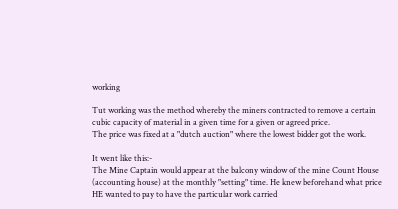working

Tut working was the method whereby the miners contracted to remove a certain cubic capacity of material in a given time for a given or agreed price.
The price was fixed at a "dutch auction" where the lowest bidder got the work.

It went like this:-
The Mine Captain would appear at the balcony window of the mine Count House (accounting house) at the monthly "setting" time. He knew beforehand what price HE wanted to pay to have the particular work carried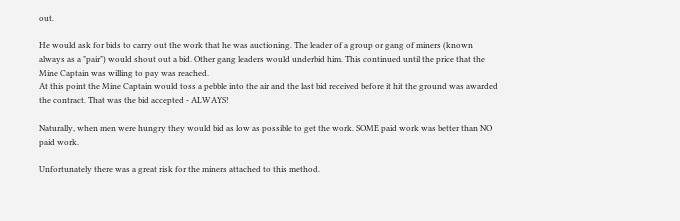out.

He would ask for bids to carry out the work that he was auctioning. The leader of a group or gang of miners (known always as a "pair") would shout out a bid. Other gang leaders would underbid him. This continued until the price that the Mine Captain was willing to pay was reached.
At this point the Mine Captain would toss a pebble into the air and the last bid received before it hit the ground was awarded the contract. That was the bid accepted - ALWAYS!

Naturally, when men were hungry they would bid as low as possible to get the work. SOME paid work was better than NO paid work.

Unfortunately there was a great risk for the miners attached to this method.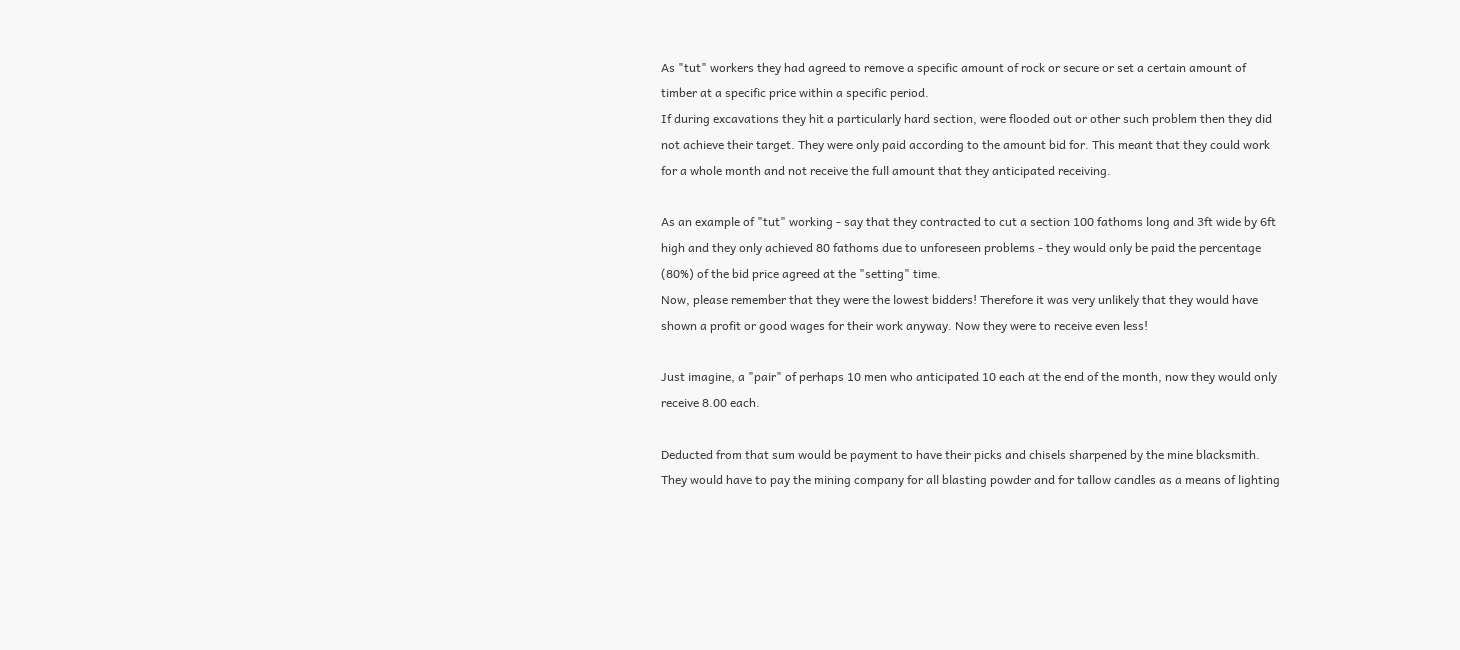As "tut" workers they had agreed to remove a specific amount of rock or secure or set a certain amount of timber at a specific price within a specific period.
If during excavations they hit a particularly hard section, were flooded out or other such problem then they did not achieve their target. They were only paid according to the amount bid for. This meant that they could work for a whole month and not receive the full amount that they anticipated receiving.

As an example of "tut" working - say that they contracted to cut a section 100 fathoms long and 3ft wide by 6ft high and they only achieved 80 fathoms due to unforeseen problems - they would only be paid the percentage (80%) of the bid price agreed at the "setting" time.
Now, please remember that they were the lowest bidders! Therefore it was very unlikely that they would have shown a profit or good wages for their work anyway. Now they were to receive even less!

Just imagine, a "pair" of perhaps 10 men who anticipated 10 each at the end of the month, now they would only receive 8.00 each.

Deducted from that sum would be payment to have their picks and chisels sharpened by the mine blacksmith. They would have to pay the mining company for all blasting powder and for tallow candles as a means of lighting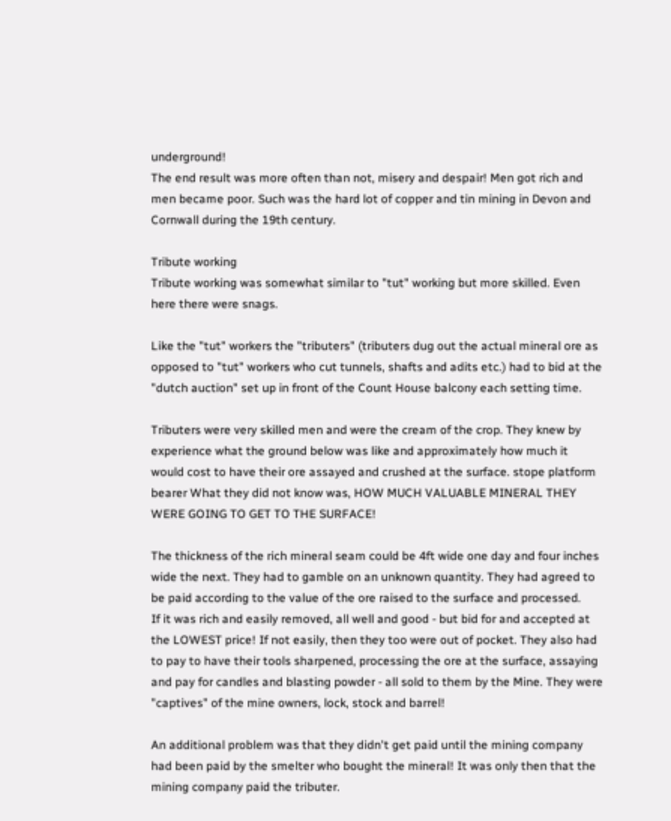underground!
The end result was more often than not, misery and despair! Men got rich and men became poor. Such was the hard lot of copper and tin mining in Devon and Cornwall during the 19th century.

Tribute working
Tribute working was somewhat similar to "tut" working but more skilled. Even here there were snags.

Like the "tut" workers the "tributers" (tributers dug out the actual mineral ore as opposed to "tut" workers who cut tunnels, shafts and adits etc.) had to bid at the "dutch auction" set up in front of the Count House balcony each setting time.

Tributers were very skilled men and were the cream of the crop. They knew by experience what the ground below was like and approximately how much it would cost to have their ore assayed and crushed at the surface. stope platform bearer What they did not know was, HOW MUCH VALUABLE MINERAL THEY WERE GOING TO GET TO THE SURFACE!

The thickness of the rich mineral seam could be 4ft wide one day and four inches wide the next. They had to gamble on an unknown quantity. They had agreed to be paid according to the value of the ore raised to the surface and processed.
If it was rich and easily removed, all well and good - but bid for and accepted at the LOWEST price! If not easily, then they too were out of pocket. They also had to pay to have their tools sharpened, processing the ore at the surface, assaying and pay for candles and blasting powder - all sold to them by the Mine. They were "captives" of the mine owners, lock, stock and barrel!

An additional problem was that they didn't get paid until the mining company had been paid by the smelter who bought the mineral! It was only then that the mining company paid the tributer.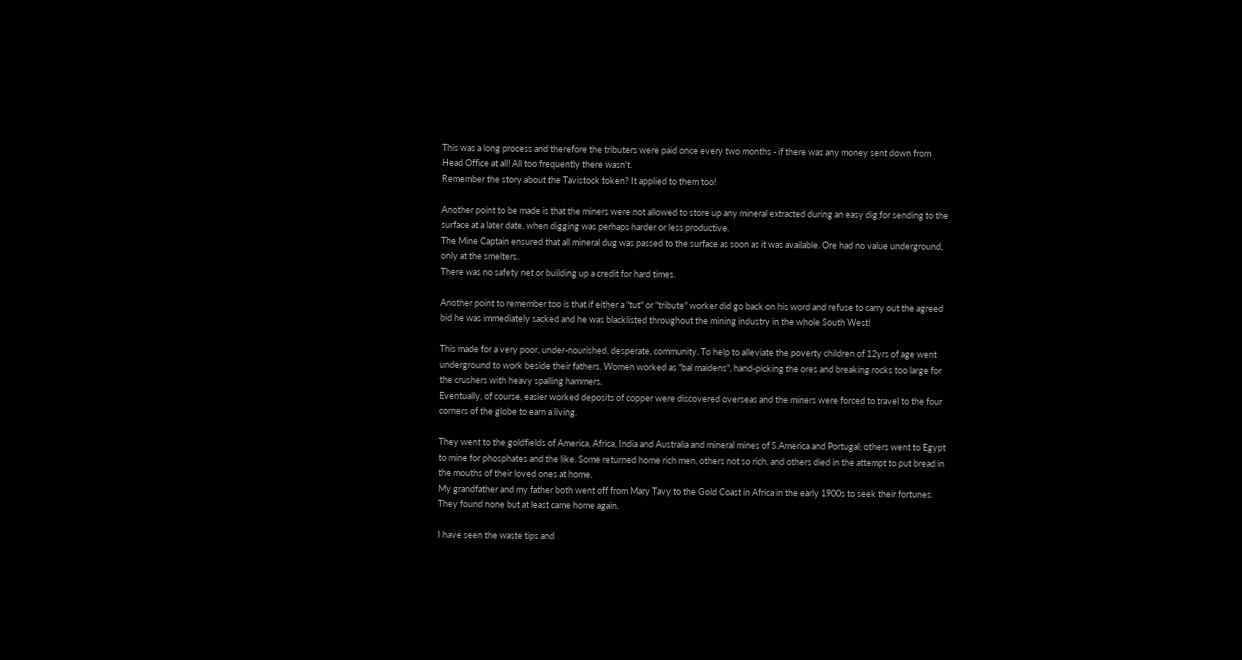This was a long process and therefore the tributers were paid once every two months - if there was any money sent down from Head Office at all! All too frequently there wasn't.
Remember the story about the Tavistock token? It applied to them too!

Another point to be made is that the miners were not allowed to store up any mineral extracted during an easy dig for sending to the surface at a later date, when digging was perhaps harder or less productive.
The Mine Captain ensured that all mineral dug was passed to the surface as soon as it was available. Ore had no value underground, only at the smelters.
There was no safety net or building up a credit for hard times.

Another point to remember too is that if either a "tut" or "tribute" worker did go back on his word and refuse to carry out the agreed bid he was immediately sacked and he was blacklisted throughout the mining industry in the whole South West!

This made for a very poor, under-nourished, desperate, community. To help to alleviate the poverty children of 12yrs of age went underground to work beside their fathers. Women worked as "bal maidens", hand-picking the ores and breaking rocks too large for the crushers with heavy spalling hammers.
Eventually, of course, easier worked deposits of copper were discovered overseas and the miners were forced to travel to the four corners of the globe to earn a living.

They went to the goldfields of America, Africa, India and Australia and mineral mines of S.America and Portugal; others went to Egypt to mine for phosphates and the like. Some returned home rich men, others not so rich, and others died in the attempt to put bread in the mouths of their loved ones at home.
My grandfather and my father both went off from Mary Tavy to the Gold Coast in Africa in the early 1900s to seek their fortunes. They found none but at least came home again.

I have seen the waste tips and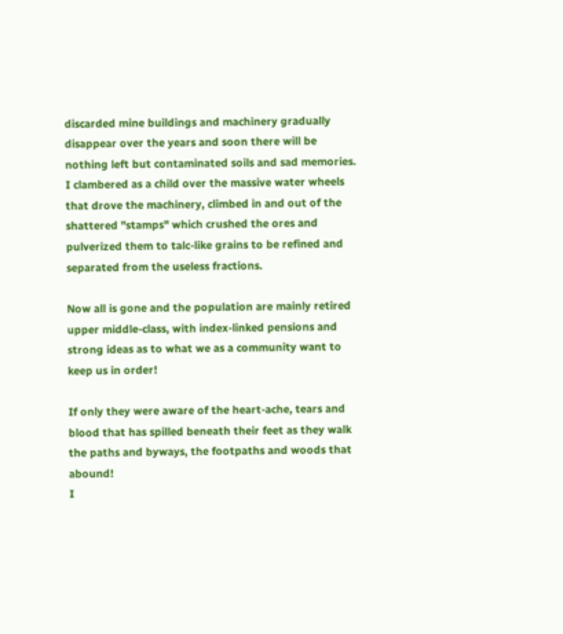discarded mine buildings and machinery gradually disappear over the years and soon there will be nothing left but contaminated soils and sad memories.
I clambered as a child over the massive water wheels that drove the machinery, climbed in and out of the shattered "stamps" which crushed the ores and pulverized them to talc-like grains to be refined and separated from the useless fractions.

Now all is gone and the population are mainly retired upper middle-class, with index-linked pensions and strong ideas as to what we as a community want to keep us in order!

If only they were aware of the heart-ache, tears and blood that has spilled beneath their feet as they walk the paths and byways, the footpaths and woods that abound!
I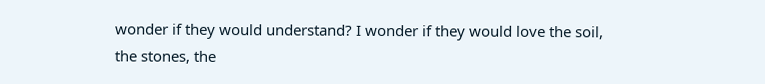wonder if they would understand? I wonder if they would love the soil, the stones, the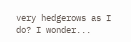very hedgerows as I do? I wonder...